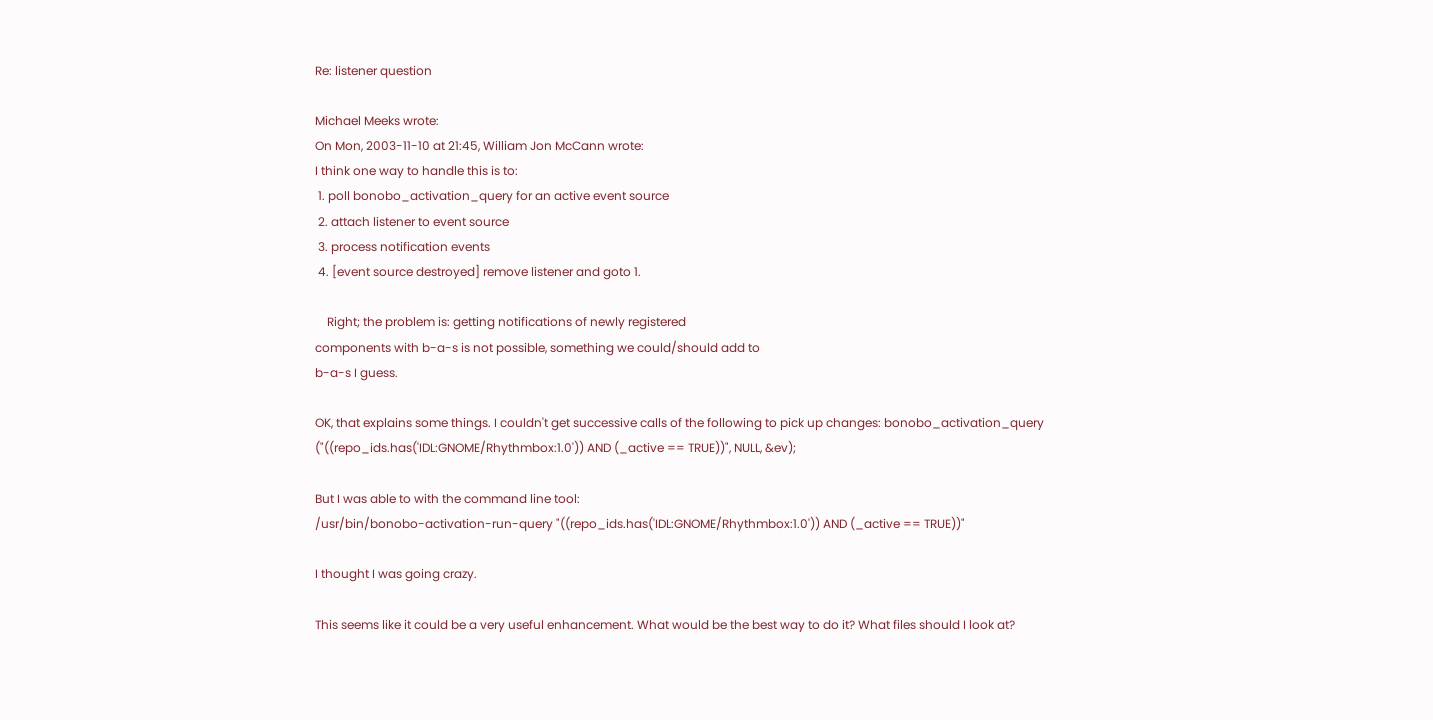Re: listener question

Michael Meeks wrote:
On Mon, 2003-11-10 at 21:45, William Jon McCann wrote:
I think one way to handle this is to:
 1. poll bonobo_activation_query for an active event source
 2. attach listener to event source
 3. process notification events
 4. [event source destroyed] remove listener and goto 1.

    Right; the problem is: getting notifications of newly registered
components with b-a-s is not possible, something we could/should add to
b-a-s I guess.

OK, that explains some things. I couldn't get successive calls of the following to pick up changes: bonobo_activation_query ("((repo_ids.has('IDL:GNOME/Rhythmbox:1.0')) AND (_active == TRUE))", NULL, &ev);

But I was able to with the command line tool:
/usr/bin/bonobo-activation-run-query "((repo_ids.has('IDL:GNOME/Rhythmbox:1.0')) AND (_active == TRUE))"

I thought I was going crazy.

This seems like it could be a very useful enhancement. What would be the best way to do it? What files should I look at?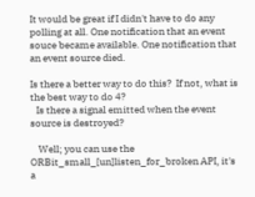It would be great if I didn't have to do any polling at all. One notification that an event souce became available. One notification that an event source died.

Is there a better way to do this?  If not, what is the best way to do 4?
   Is there a signal emitted when the event source is destroyed?

    Well; you can use the ORBit_small_[un]listen_for_broken API, it's a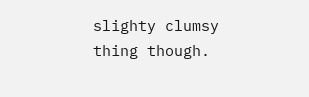slighty clumsy thing though.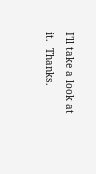I'll take a look at it.  Thanks.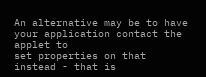An alternative may be to have your application contact the applet to
set properties on that instead - that is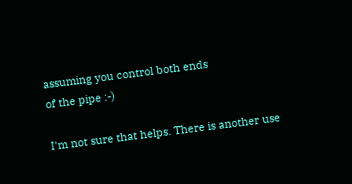assuming you control both ends
of the pipe :-)

I'm not sure that helps. There is another use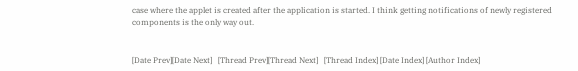case where the applet is created after the application is started. I think getting notifications of newly registered components is the only way out.


[Date Prev][Date Next]   [Thread Prev][Thread Next]   [Thread Index] [Date Index] [Author Index]